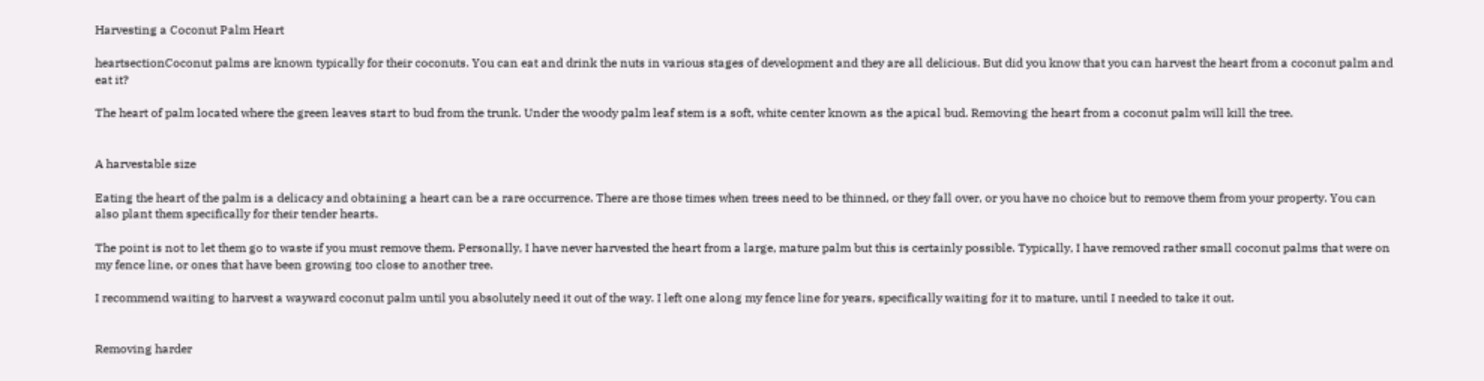Harvesting a Coconut Palm Heart

heartsectionCoconut palms are known typically for their coconuts. You can eat and drink the nuts in various stages of development and they are all delicious. But did you know that you can harvest the heart from a coconut palm and eat it?

The heart of palm located where the green leaves start to bud from the trunk. Under the woody palm leaf stem is a soft, white center known as the apical bud. Removing the heart from a coconut palm will kill the tree.


A harvestable size

Eating the heart of the palm is a delicacy and obtaining a heart can be a rare occurrence. There are those times when trees need to be thinned, or they fall over, or you have no choice but to remove them from your property. You can also plant them specifically for their tender hearts.

The point is not to let them go to waste if you must remove them. Personally, I have never harvested the heart from a large, mature palm but this is certainly possible. Typically, I have removed rather small coconut palms that were on my fence line, or ones that have been growing too close to another tree.

I recommend waiting to harvest a wayward coconut palm until you absolutely need it out of the way. I left one along my fence line for years, specifically waiting for it to mature, until I needed to take it out.


Removing harder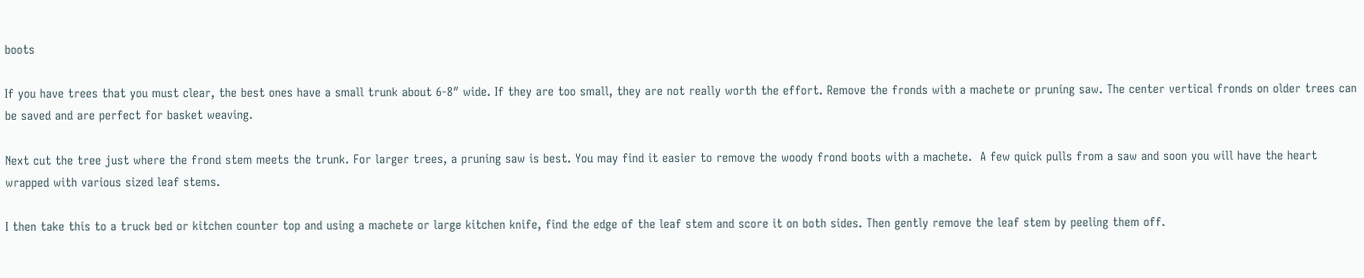boots

If you have trees that you must clear, the best ones have a small trunk about 6-8″ wide. If they are too small, they are not really worth the effort. Remove the fronds with a machete or pruning saw. The center vertical fronds on older trees can be saved and are perfect for basket weaving.

Next cut the tree just where the frond stem meets the trunk. For larger trees, a pruning saw is best. You may find it easier to remove the woody frond boots with a machete.  A few quick pulls from a saw and soon you will have the heart wrapped with various sized leaf stems.

I then take this to a truck bed or kitchen counter top and using a machete or large kitchen knife, find the edge of the leaf stem and score it on both sides. Then gently remove the leaf stem by peeling them off.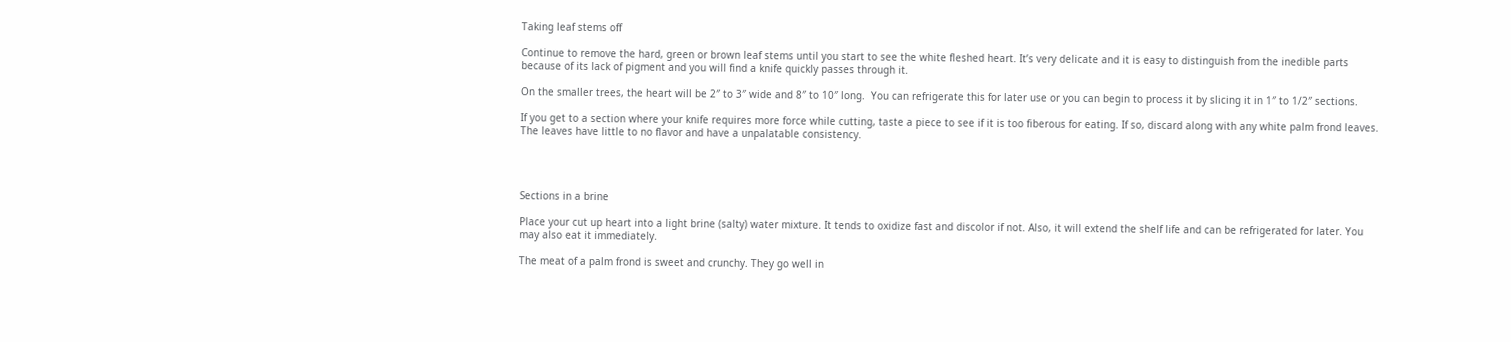Taking leaf stems off

Continue to remove the hard, green or brown leaf stems until you start to see the white fleshed heart. It’s very delicate and it is easy to distinguish from the inedible parts because of its lack of pigment and you will find a knife quickly passes through it.

On the smaller trees, the heart will be 2″ to 3″ wide and 8″ to 10″ long.  You can refrigerate this for later use or you can begin to process it by slicing it in 1″ to 1/2″ sections.

If you get to a section where your knife requires more force while cutting, taste a piece to see if it is too fiberous for eating. If so, discard along with any white palm frond leaves. The leaves have little to no flavor and have a unpalatable consistency.




Sections in a brine

Place your cut up heart into a light brine (salty) water mixture. It tends to oxidize fast and discolor if not. Also, it will extend the shelf life and can be refrigerated for later. You may also eat it immediately.

The meat of a palm frond is sweet and crunchy. They go well in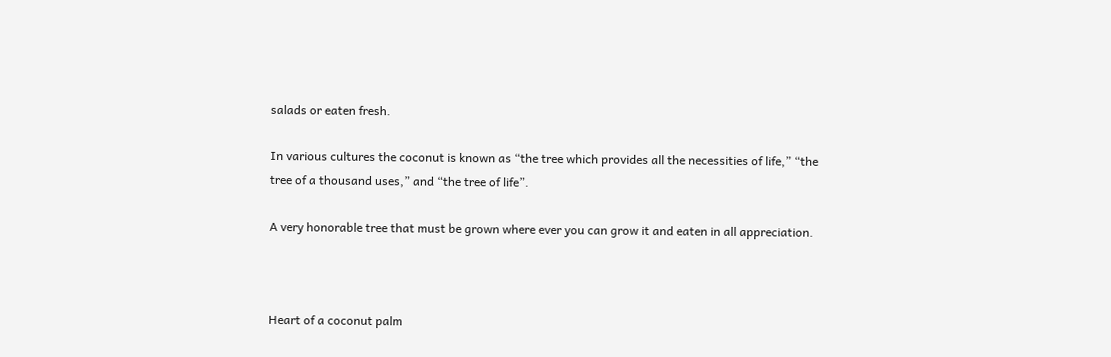salads or eaten fresh.

In various cultures the coconut is known as “the tree which provides all the necessities of life,” “the tree of a thousand uses,” and “the tree of life”.

A very honorable tree that must be grown where ever you can grow it and eaten in all appreciation.



Heart of a coconut palm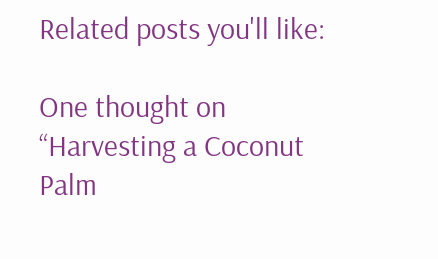Related posts you'll like:

One thought on “Harvesting a Coconut Palm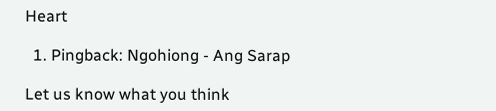Heart

  1. Pingback: Ngohiong - Ang Sarap

Let us know what you think